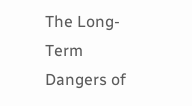The Long-Term Dangers of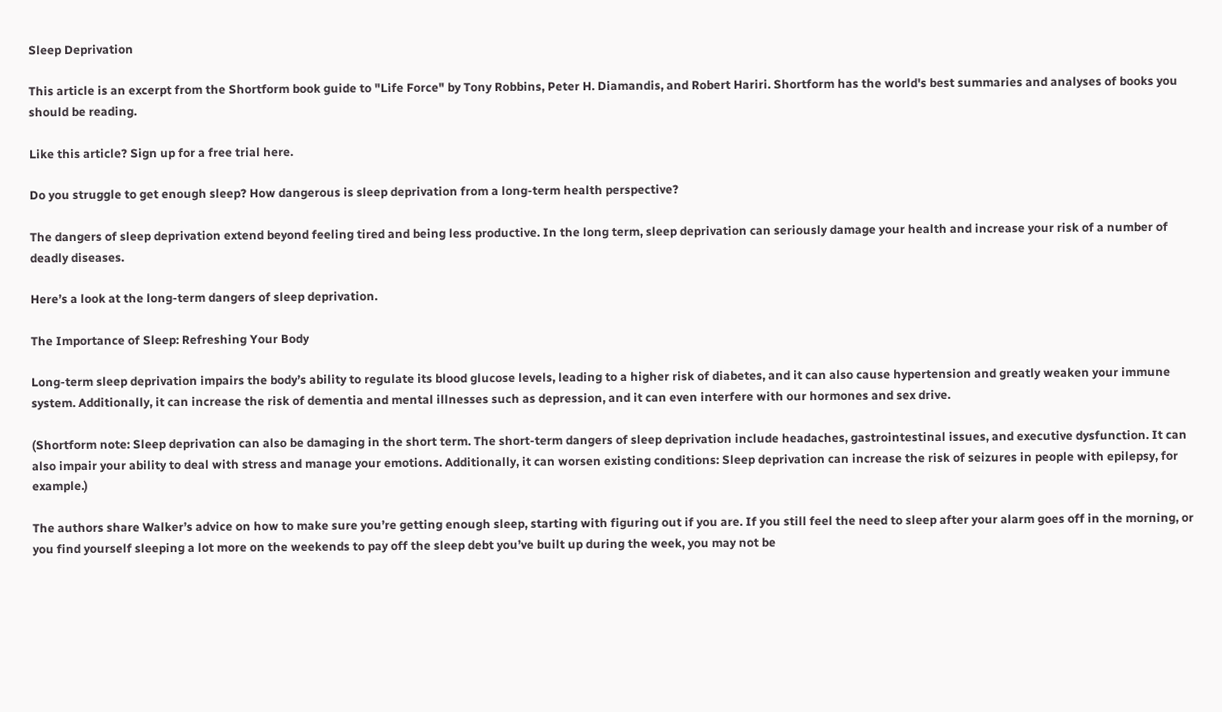Sleep Deprivation

This article is an excerpt from the Shortform book guide to "Life Force" by Tony Robbins, Peter H. Diamandis, and Robert Hariri. Shortform has the world's best summaries and analyses of books you should be reading.

Like this article? Sign up for a free trial here.

Do you struggle to get enough sleep? How dangerous is sleep deprivation from a long-term health perspective?

The dangers of sleep deprivation extend beyond feeling tired and being less productive. In the long term, sleep deprivation can seriously damage your health and increase your risk of a number of deadly diseases.

Here’s a look at the long-term dangers of sleep deprivation.

The Importance of Sleep: Refreshing Your Body

Long-term sleep deprivation impairs the body’s ability to regulate its blood glucose levels, leading to a higher risk of diabetes, and it can also cause hypertension and greatly weaken your immune system. Additionally, it can increase the risk of dementia and mental illnesses such as depression, and it can even interfere with our hormones and sex drive.

(Shortform note: Sleep deprivation can also be damaging in the short term. The short-term dangers of sleep deprivation include headaches, gastrointestinal issues, and executive dysfunction. It can also impair your ability to deal with stress and manage your emotions. Additionally, it can worsen existing conditions: Sleep deprivation can increase the risk of seizures in people with epilepsy, for example.)

The authors share Walker’s advice on how to make sure you’re getting enough sleep, starting with figuring out if you are. If you still feel the need to sleep after your alarm goes off in the morning, or you find yourself sleeping a lot more on the weekends to pay off the sleep debt you’ve built up during the week, you may not be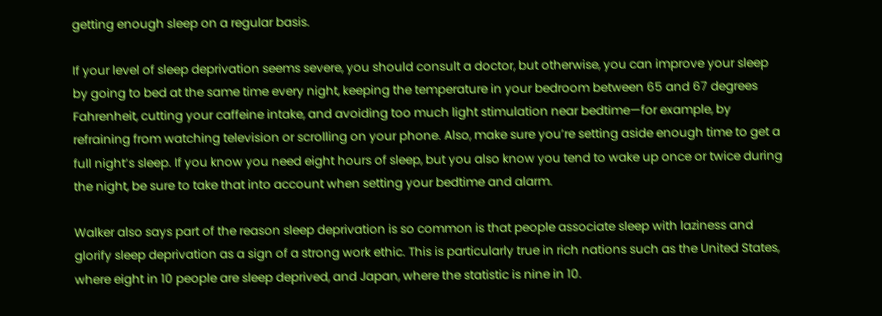getting enough sleep on a regular basis.

If your level of sleep deprivation seems severe, you should consult a doctor, but otherwise, you can improve your sleep by going to bed at the same time every night, keeping the temperature in your bedroom between 65 and 67 degrees Fahrenheit, cutting your caffeine intake, and avoiding too much light stimulation near bedtime—for example, by refraining from watching television or scrolling on your phone. Also, make sure you’re setting aside enough time to get a full night’s sleep. If you know you need eight hours of sleep, but you also know you tend to wake up once or twice during the night, be sure to take that into account when setting your bedtime and alarm.

Walker also says part of the reason sleep deprivation is so common is that people associate sleep with laziness and glorify sleep deprivation as a sign of a strong work ethic. This is particularly true in rich nations such as the United States, where eight in 10 people are sleep deprived, and Japan, where the statistic is nine in 10.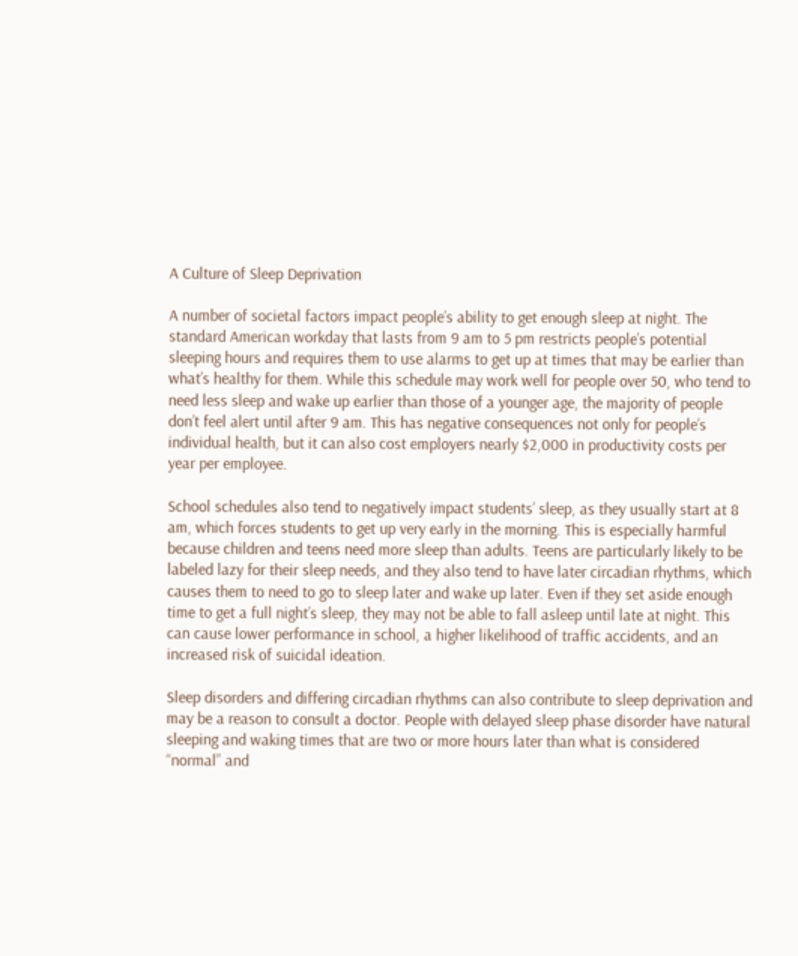A Culture of Sleep Deprivation

A number of societal factors impact people’s ability to get enough sleep at night. The standard American workday that lasts from 9 am to 5 pm restricts people’s potential sleeping hours and requires them to use alarms to get up at times that may be earlier than what’s healthy for them. While this schedule may work well for people over 50, who tend to need less sleep and wake up earlier than those of a younger age, the majority of people don’t feel alert until after 9 am. This has negative consequences not only for people’s individual health, but it can also cost employers nearly $2,000 in productivity costs per year per employee.

School schedules also tend to negatively impact students’ sleep, as they usually start at 8 am, which forces students to get up very early in the morning. This is especially harmful because children and teens need more sleep than adults. Teens are particularly likely to be labeled lazy for their sleep needs, and they also tend to have later circadian rhythms, which causes them to need to go to sleep later and wake up later. Even if they set aside enough time to get a full night’s sleep, they may not be able to fall asleep until late at night. This can cause lower performance in school, a higher likelihood of traffic accidents, and an increased risk of suicidal ideation.

Sleep disorders and differing circadian rhythms can also contribute to sleep deprivation and may be a reason to consult a doctor. People with delayed sleep phase disorder have natural sleeping and waking times that are two or more hours later than what is considered “normal” and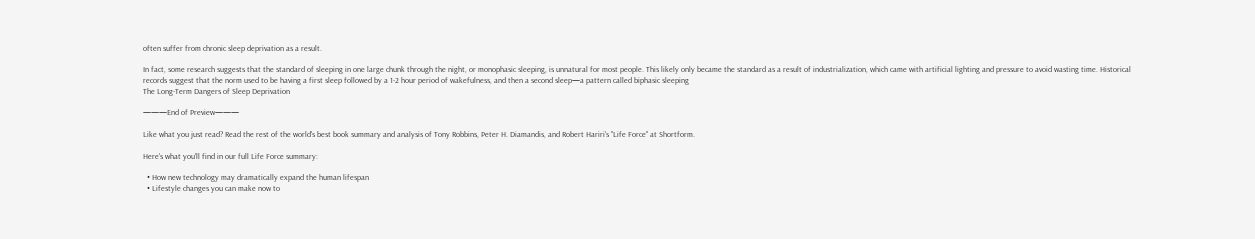often suffer from chronic sleep deprivation as a result.

In fact, some research suggests that the standard of sleeping in one large chunk through the night, or monophasic sleeping, is unnatural for most people. This likely only became the standard as a result of industrialization, which came with artificial lighting and pressure to avoid wasting time. Historical records suggest that the norm used to be having a first sleep followed by a 1-2 hour period of wakefulness, and then a second sleep—a pattern called biphasic sleeping
The Long-Term Dangers of Sleep Deprivation

———End of Preview———

Like what you just read? Read the rest of the world's best book summary and analysis of Tony Robbins, Peter H. Diamandis, and Robert Hariri's "Life Force" at Shortform.

Here's what you'll find in our full Life Force summary:

  • How new technology may dramatically expand the human lifespan
  • Lifestyle changes you can make now to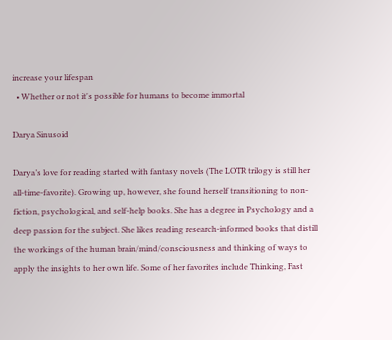increase your lifespan
  • Whether or not it's possible for humans to become immortal

Darya Sinusoid

Darya’s love for reading started with fantasy novels (The LOTR trilogy is still her all-time-favorite). Growing up, however, she found herself transitioning to non-fiction, psychological, and self-help books. She has a degree in Psychology and a deep passion for the subject. She likes reading research-informed books that distill the workings of the human brain/mind/consciousness and thinking of ways to apply the insights to her own life. Some of her favorites include Thinking, Fast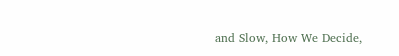and Slow, How We Decide,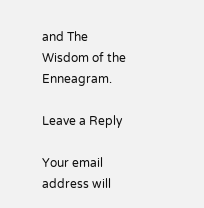and The Wisdom of the Enneagram.

Leave a Reply

Your email address will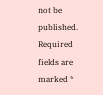not be published. Required fields are marked *